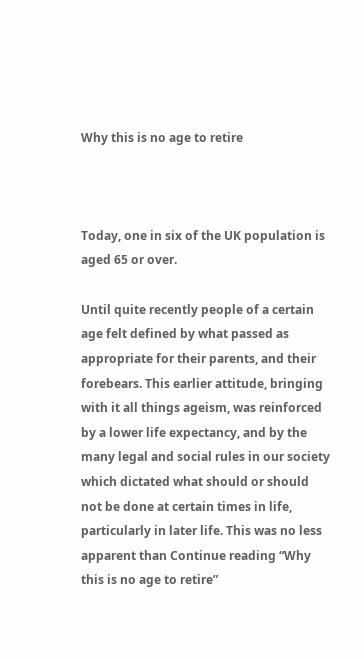Why this is no age to retire



Today, one in six of the UK population is aged 65 or over.

Until quite recently people of a certain age felt defined by what passed as appropriate for their parents, and their forebears. This earlier attitude, bringing with it all things ageism, was reinforced by a lower life expectancy, and by the many legal and social rules in our society which dictated what should or should not be done at certain times in life, particularly in later life. This was no less apparent than Continue reading “Why this is no age to retire”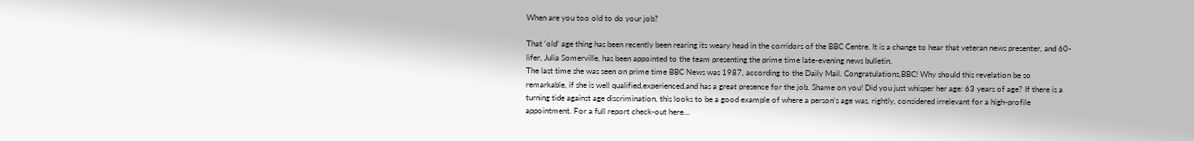When are you too old to do your job?

That ‘old’ age thing has been recently been rearing its weary head in the corridors of the BBC Centre. It is a change to hear that veteran news presenter, and 60-lifer, Julia Somerville, has been appointed to the team presenting the prime time late-evening news bulletin.
The last time she was seen on prime time BBC News was 1987, according to the Daily Mail. Congratulations,BBC! Why should this revelation be so remarkable, if she is well qualified,experienced,and has a great presence for the job. Shame on you! Did you just whisper her age: 63 years of age? If there is a turning tide against age discrimination, this looks to be a good example of where a person’s age was, rightly, considered irrelevant for a high-profile appointment. For a full report check-out here…